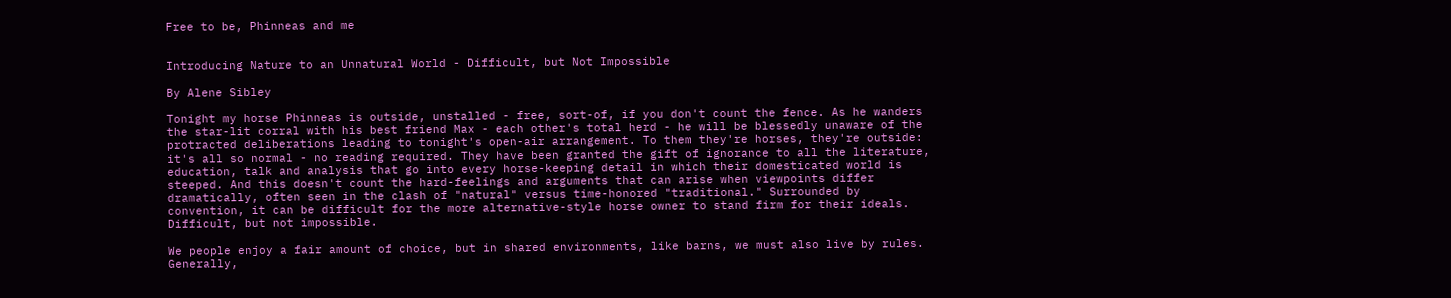Free to be, Phinneas and me


Introducing Nature to an Unnatural World - Difficult, but Not Impossible

By Alene Sibley

Tonight my horse Phinneas is outside, unstalled - free, sort-of, if you don't count the fence. As he wanders the star-lit corral with his best friend Max - each other's total herd - he will be blessedly unaware of the protracted deliberations leading to tonight's open-air arrangement. To them they're horses, they're outside: it's all so normal - no reading required. They have been granted the gift of ignorance to all the literature, education, talk and analysis that go into every horse-keeping detail in which their domesticated world is steeped. And this doesn't count the hard-feelings and arguments that can arise when viewpoints differ dramatically, often seen in the clash of "natural" versus time-honored "traditional." Surrounded by convention, it can be difficult for the more alternative-style horse owner to stand firm for their ideals. Difficult, but not impossible.

We people enjoy a fair amount of choice, but in shared environments, like barns, we must also live by rules. Generally,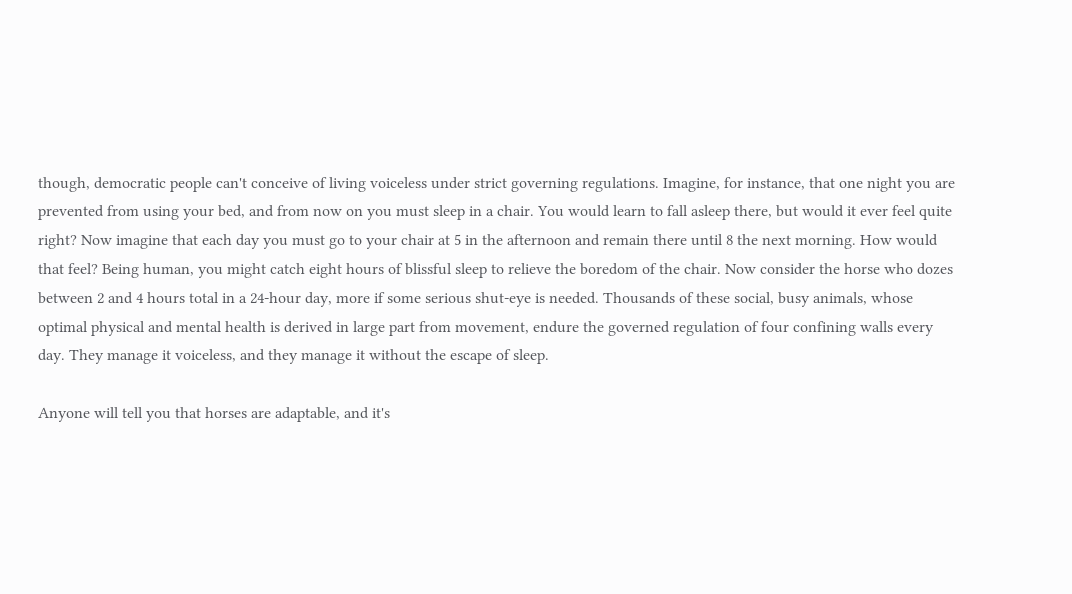though, democratic people can't conceive of living voiceless under strict governing regulations. Imagine, for instance, that one night you are prevented from using your bed, and from now on you must sleep in a chair. You would learn to fall asleep there, but would it ever feel quite right? Now imagine that each day you must go to your chair at 5 in the afternoon and remain there until 8 the next morning. How would that feel? Being human, you might catch eight hours of blissful sleep to relieve the boredom of the chair. Now consider the horse who dozes between 2 and 4 hours total in a 24-hour day, more if some serious shut-eye is needed. Thousands of these social, busy animals, whose optimal physical and mental health is derived in large part from movement, endure the governed regulation of four confining walls every day. They manage it voiceless, and they manage it without the escape of sleep.

Anyone will tell you that horses are adaptable, and it's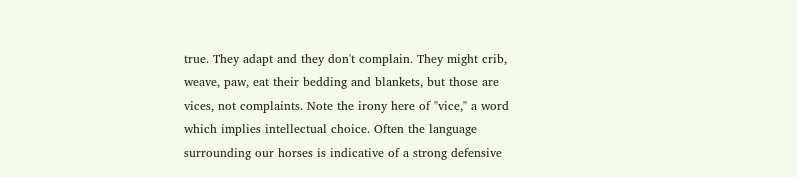true. They adapt and they don't complain. They might crib, weave, paw, eat their bedding and blankets, but those are vices, not complaints. Note the irony here of "vice," a word which implies intellectual choice. Often the language surrounding our horses is indicative of a strong defensive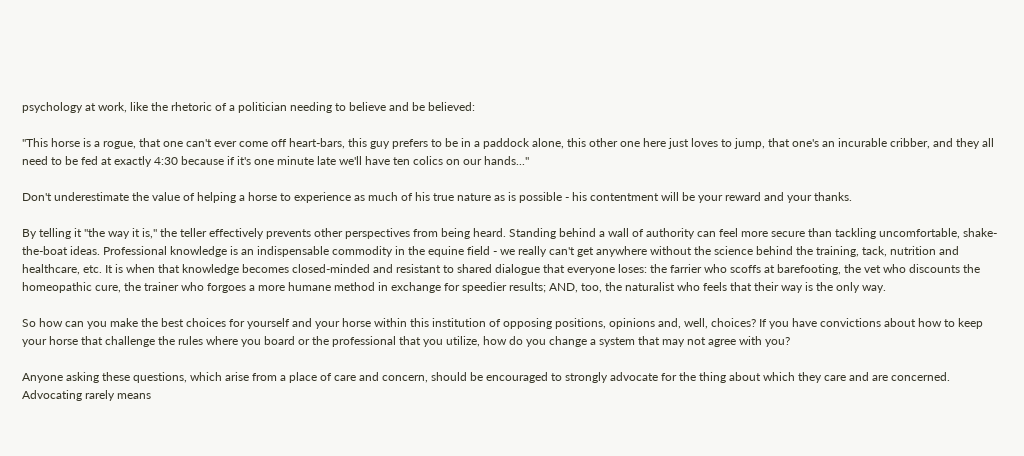psychology at work, like the rhetoric of a politician needing to believe and be believed:

"This horse is a rogue, that one can't ever come off heart-bars, this guy prefers to be in a paddock alone, this other one here just loves to jump, that one's an incurable cribber, and they all need to be fed at exactly 4:30 because if it's one minute late we'll have ten colics on our hands..."

Don't underestimate the value of helping a horse to experience as much of his true nature as is possible - his contentment will be your reward and your thanks.

By telling it "the way it is," the teller effectively prevents other perspectives from being heard. Standing behind a wall of authority can feel more secure than tackling uncomfortable, shake-the-boat ideas. Professional knowledge is an indispensable commodity in the equine field - we really can't get anywhere without the science behind the training, tack, nutrition and healthcare, etc. It is when that knowledge becomes closed-minded and resistant to shared dialogue that everyone loses: the farrier who scoffs at barefooting, the vet who discounts the homeopathic cure, the trainer who forgoes a more humane method in exchange for speedier results; AND, too, the naturalist who feels that their way is the only way.

So how can you make the best choices for yourself and your horse within this institution of opposing positions, opinions and, well, choices? If you have convictions about how to keep your horse that challenge the rules where you board or the professional that you utilize, how do you change a system that may not agree with you?

Anyone asking these questions, which arise from a place of care and concern, should be encouraged to strongly advocate for the thing about which they care and are concerned. Advocating rarely means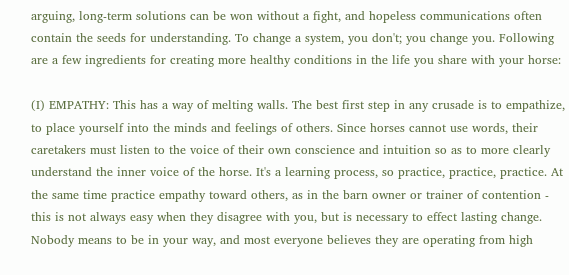arguing, long-term solutions can be won without a fight, and hopeless communications often contain the seeds for understanding. To change a system, you don't; you change you. Following are a few ingredients for creating more healthy conditions in the life you share with your horse:

(I) EMPATHY: This has a way of melting walls. The best first step in any crusade is to empathize, to place yourself into the minds and feelings of others. Since horses cannot use words, their caretakers must listen to the voice of their own conscience and intuition so as to more clearly understand the inner voice of the horse. It's a learning process, so practice, practice, practice. At the same time practice empathy toward others, as in the barn owner or trainer of contention - this is not always easy when they disagree with you, but is necessary to effect lasting change. Nobody means to be in your way, and most everyone believes they are operating from high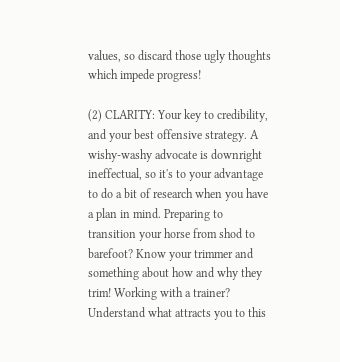values, so discard those ugly thoughts which impede progress!

(2) CLARITY: Your key to credibility, and your best offensive strategy. A wishy-washy advocate is downright ineffectual, so it's to your advantage to do a bit of research when you have a plan in mind. Preparing to transition your horse from shod to barefoot? Know your trimmer and something about how and why they trim! Working with a trainer? Understand what attracts you to this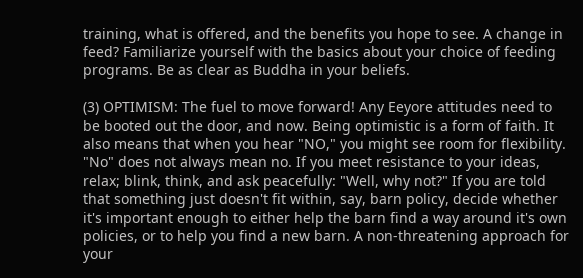training, what is offered, and the benefits you hope to see. A change in feed? Familiarize yourself with the basics about your choice of feeding programs. Be as clear as Buddha in your beliefs.

(3) OPTIMISM: The fuel to move forward! Any Eeyore attitudes need to be booted out the door, and now. Being optimistic is a form of faith. It also means that when you hear "NO," you might see room for flexibility. "No" does not always mean no. If you meet resistance to your ideas, relax; blink, think, and ask peacefully: "Well, why not?" If you are told that something just doesn't fit within, say, barn policy, decide whether it's important enough to either help the barn find a way around it's own policies, or to help you find a new barn. A non-threatening approach for your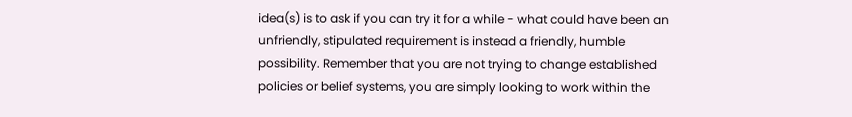idea(s) is to ask if you can try it for a while - what could have been an unfriendly, stipulated requirement is instead a friendly, humble possibility. Remember that you are not trying to change established policies or belief systems, you are simply looking to work within the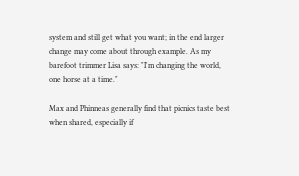system and still get what you want; in the end larger change may come about through example. As my barefoot trimmer Lisa says: "I'm changing the world, one horse at a time."

Max and Phinneas generally find that picnics taste best when shared, especially if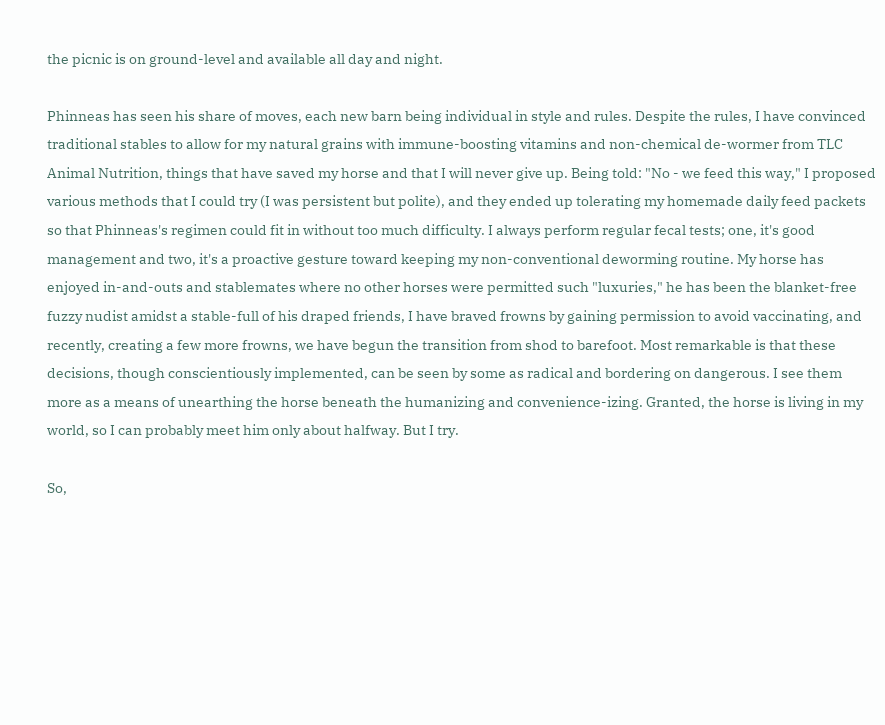the picnic is on ground-level and available all day and night.

Phinneas has seen his share of moves, each new barn being individual in style and rules. Despite the rules, I have convinced traditional stables to allow for my natural grains with immune-boosting vitamins and non-chemical de-wormer from TLC Animal Nutrition, things that have saved my horse and that I will never give up. Being told: "No - we feed this way," I proposed various methods that I could try (I was persistent but polite), and they ended up tolerating my homemade daily feed packets so that Phinneas's regimen could fit in without too much difficulty. I always perform regular fecal tests; one, it's good management and two, it's a proactive gesture toward keeping my non-conventional deworming routine. My horse has enjoyed in-and-outs and stablemates where no other horses were permitted such "luxuries," he has been the blanket-free fuzzy nudist amidst a stable-full of his draped friends, I have braved frowns by gaining permission to avoid vaccinating, and recently, creating a few more frowns, we have begun the transition from shod to barefoot. Most remarkable is that these decisions, though conscientiously implemented, can be seen by some as radical and bordering on dangerous. I see them more as a means of unearthing the horse beneath the humanizing and convenience-izing. Granted, the horse is living in my world, so I can probably meet him only about halfway. But I try.

So,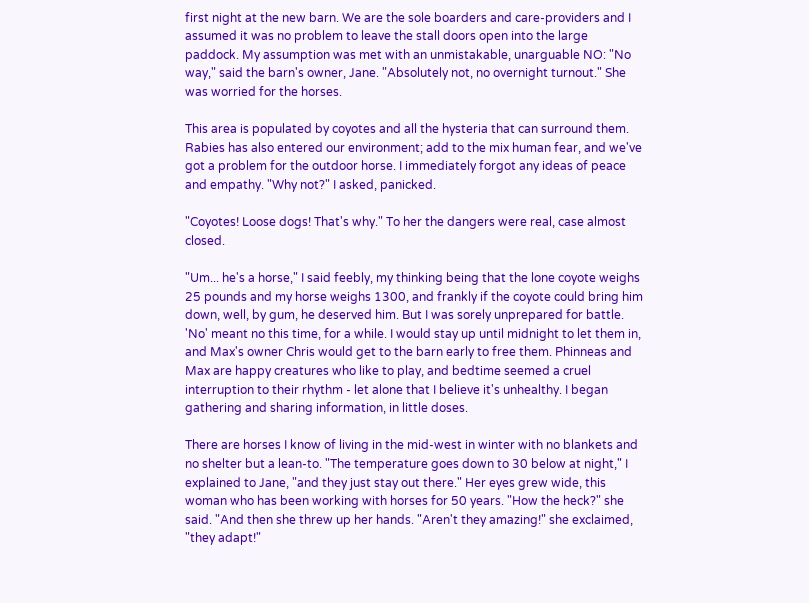first night at the new barn. We are the sole boarders and care-providers and I assumed it was no problem to leave the stall doors open into the large paddock. My assumption was met with an unmistakable, unarguable NO: "No way," said the barn's owner, Jane. "Absolutely not, no overnight turnout." She was worried for the horses.

This area is populated by coyotes and all the hysteria that can surround them. Rabies has also entered our environment; add to the mix human fear, and we've got a problem for the outdoor horse. I immediately forgot any ideas of peace and empathy. "Why not?" I asked, panicked.

"Coyotes! Loose dogs! That's why." To her the dangers were real, case almost closed.

"Um... he's a horse," I said feebly, my thinking being that the lone coyote weighs 25 pounds and my horse weighs 1300, and frankly if the coyote could bring him down, well, by gum, he deserved him. But I was sorely unprepared for battle. 'No' meant no this time, for a while. I would stay up until midnight to let them in, and Max's owner Chris would get to the barn early to free them. Phinneas and Max are happy creatures who like to play, and bedtime seemed a cruel interruption to their rhythm - let alone that I believe it's unhealthy. I began gathering and sharing information, in little doses.

There are horses I know of living in the mid-west in winter with no blankets and no shelter but a lean-to. "The temperature goes down to 30 below at night," I explained to Jane, "and they just stay out there." Her eyes grew wide, this woman who has been working with horses for 50 years. "How the heck?" she said. "And then she threw up her hands. "Aren't they amazing!" she exclaimed, "they adapt!"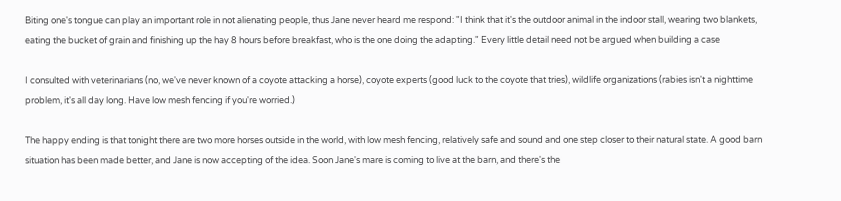Biting one's tongue can play an important role in not alienating people, thus Jane never heard me respond: "I think that it's the outdoor animal in the indoor stall, wearing two blankets, eating the bucket of grain and finishing up the hay 8 hours before breakfast, who is the one doing the adapting." Every little detail need not be argued when building a case

I consulted with veterinarians (no, we've never known of a coyote attacking a horse), coyote experts (good luck to the coyote that tries), wildlife organizations (rabies isn't a nighttime problem, it's all day long. Have low mesh fencing if you're worried.)

The happy ending is that tonight there are two more horses outside in the world, with low mesh fencing, relatively safe and sound and one step closer to their natural state. A good barn situation has been made better, and Jane is now accepting of the idea. Soon Jane's mare is coming to live at the barn, and there's the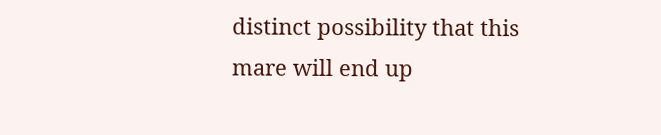distinct possibility that this mare will end up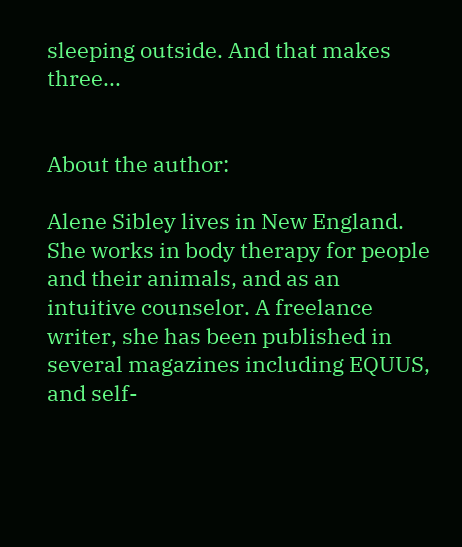sleeping outside. And that makes three...


About the author:

Alene Sibley lives in New England. She works in body therapy for people and their animals, and as an intuitive counselor. A freelance writer, she has been published in several magazines including EQUUS, and self-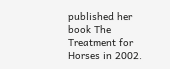published her book The Treatment for Horses in 2002.